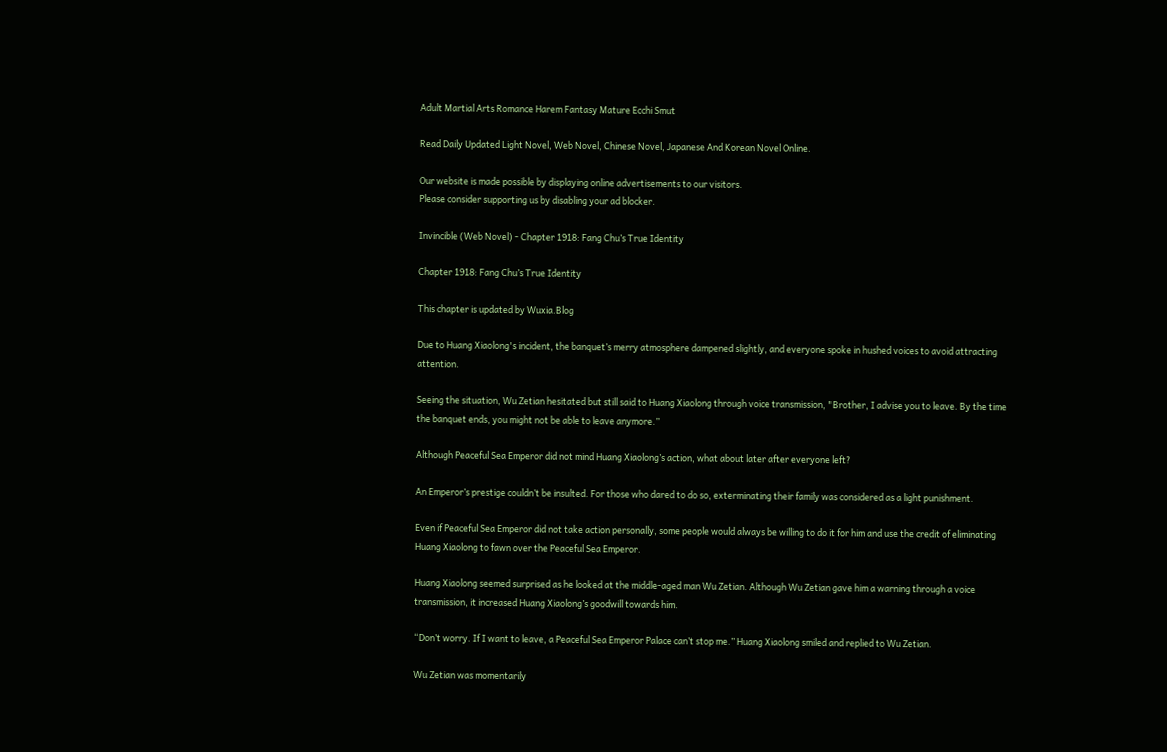Adult Martial Arts Romance Harem Fantasy Mature Ecchi Smut

Read Daily Updated Light Novel, Web Novel, Chinese Novel, Japanese And Korean Novel Online.

Our website is made possible by displaying online advertisements to our visitors.
Please consider supporting us by disabling your ad blocker.

Invincible (Web Novel) - Chapter 1918: Fang Chu’s True Identity

Chapter 1918: Fang Chu’s True Identity

This chapter is updated by Wuxia.Blog

Due to Huang Xiaolong's incident, the banquet’s merry atmosphere dampened slightly, and everyone spoke in hushed voices to avoid attracting attention.

Seeing the situation, Wu Zetian hesitated but still said to Huang Xiaolong through voice transmission, "Brother, I advise you to leave. By the time the banquet ends, you might not be able to leave anymore.”

Although Peaceful Sea Emperor did not mind Huang Xiaolong’s action, what about later after everyone left?

An Emperor’s prestige couldn’t be insulted. For those who dared to do so, exterminating their family was considered as a light punishment.

Even if Peaceful Sea Emperor did not take action personally, some people would always be willing to do it for him and use the credit of eliminating Huang Xiaolong to fawn over the Peaceful Sea Emperor.

Huang Xiaolong seemed surprised as he looked at the middle-aged man Wu Zetian. Although Wu Zetian gave him a warning through a voice transmission, it increased Huang Xiaolong’s goodwill towards him.

“Don’t worry. If I want to leave, a Peaceful Sea Emperor Palace can’t stop me.” Huang Xiaolong smiled and replied to Wu Zetian.

Wu Zetian was momentarily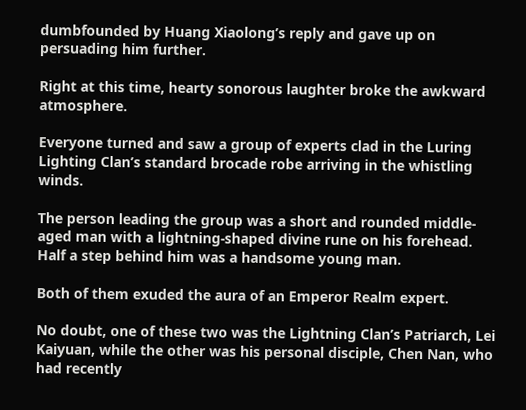dumbfounded by Huang Xiaolong’s reply and gave up on persuading him further.

Right at this time, hearty sonorous laughter broke the awkward atmosphere.

Everyone turned and saw a group of experts clad in the Luring Lighting Clan’s standard brocade robe arriving in the whistling winds.

The person leading the group was a short and rounded middle-aged man with a lightning-shaped divine rune on his forehead. Half a step behind him was a handsome young man.

Both of them exuded the aura of an Emperor Realm expert.

No doubt, one of these two was the Lightning Clan’s Patriarch, Lei Kaiyuan, while the other was his personal disciple, Chen Nan, who had recently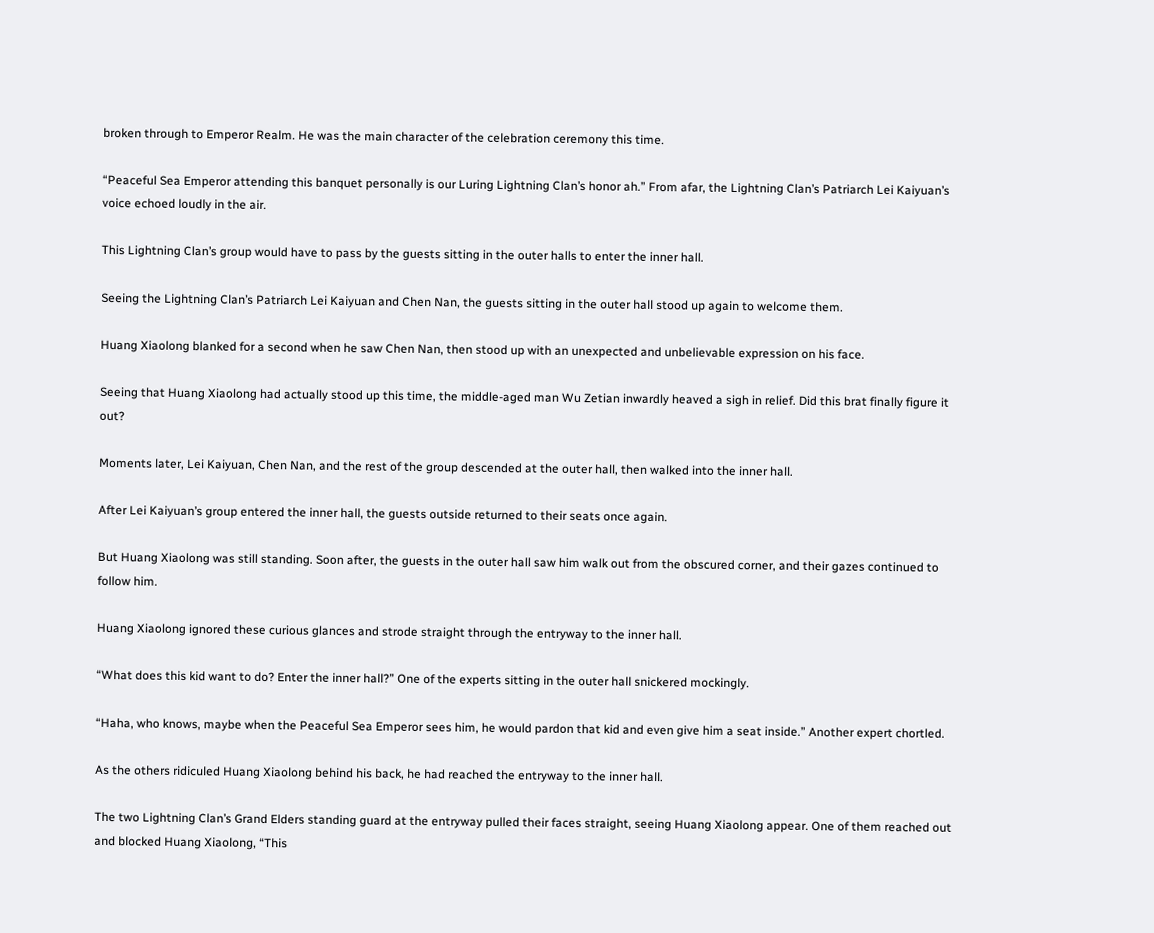broken through to Emperor Realm. He was the main character of the celebration ceremony this time.

“Peaceful Sea Emperor attending this banquet personally is our Luring Lightning Clan’s honor ah.” From afar, the Lightning Clan’s Patriarch Lei Kaiyuan’s voice echoed loudly in the air.

This Lightning Clan’s group would have to pass by the guests sitting in the outer halls to enter the inner hall.

Seeing the Lightning Clan’s Patriarch Lei Kaiyuan and Chen Nan, the guests sitting in the outer hall stood up again to welcome them.

Huang Xiaolong blanked for a second when he saw Chen Nan, then stood up with an unexpected and unbelievable expression on his face.

Seeing that Huang Xiaolong had actually stood up this time, the middle-aged man Wu Zetian inwardly heaved a sigh in relief. Did this brat finally figure it out?

Moments later, Lei Kaiyuan, Chen Nan, and the rest of the group descended at the outer hall, then walked into the inner hall.

After Lei Kaiyuan’s group entered the inner hall, the guests outside returned to their seats once again.

But Huang Xiaolong was still standing. Soon after, the guests in the outer hall saw him walk out from the obscured corner, and their gazes continued to follow him.

Huang Xiaolong ignored these curious glances and strode straight through the entryway to the inner hall.

“What does this kid want to do? Enter the inner hall?” One of the experts sitting in the outer hall snickered mockingly.

“Haha, who knows, maybe when the Peaceful Sea Emperor sees him, he would pardon that kid and even give him a seat inside.” Another expert chortled.

As the others ridiculed Huang Xiaolong behind his back, he had reached the entryway to the inner hall.

The two Lightning Clan’s Grand Elders standing guard at the entryway pulled their faces straight, seeing Huang Xiaolong appear. One of them reached out and blocked Huang Xiaolong, “This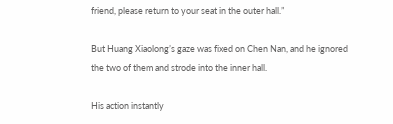friend, please return to your seat in the outer hall.”

But Huang Xiaolong’s gaze was fixed on Chen Nan, and he ignored the two of them and strode into the inner hall.

His action instantly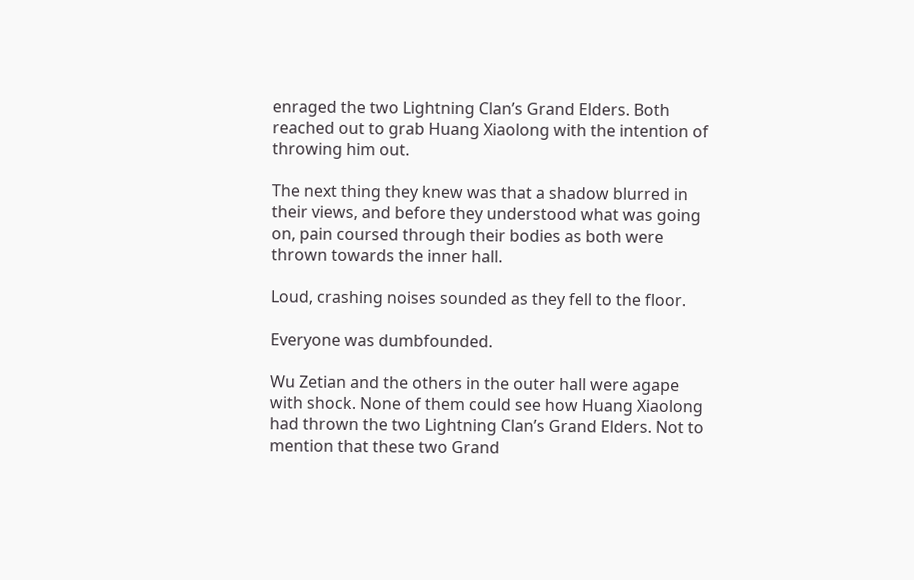enraged the two Lightning Clan’s Grand Elders. Both reached out to grab Huang Xiaolong with the intention of throwing him out.

The next thing they knew was that a shadow blurred in their views, and before they understood what was going on, pain coursed through their bodies as both were thrown towards the inner hall.

Loud, crashing noises sounded as they fell to the floor.

Everyone was dumbfounded.

Wu Zetian and the others in the outer hall were agape with shock. None of them could see how Huang Xiaolong had thrown the two Lightning Clan’s Grand Elders. Not to mention that these two Grand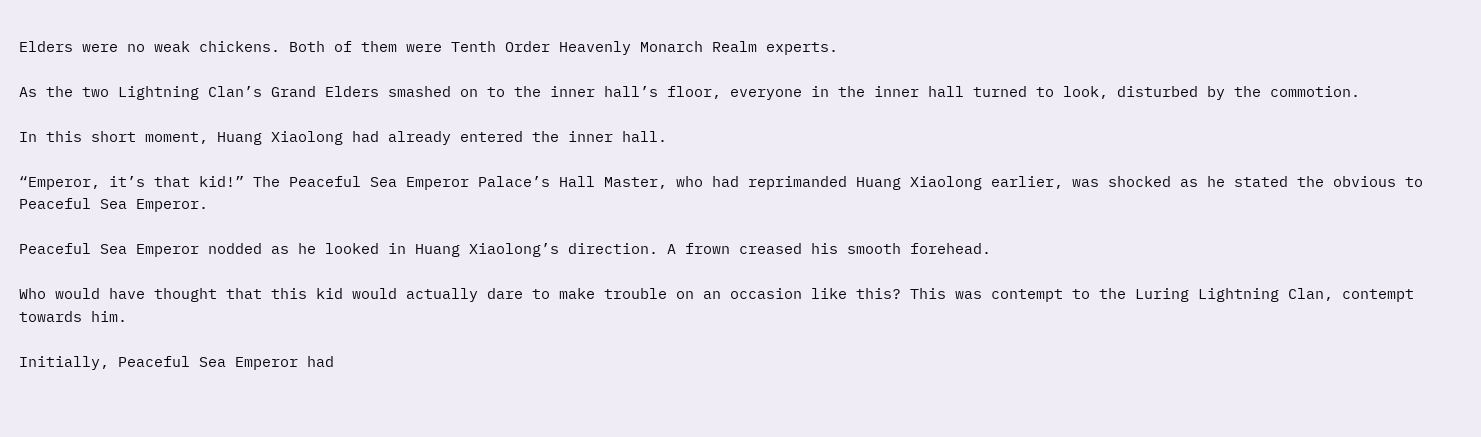Elders were no weak chickens. Both of them were Tenth Order Heavenly Monarch Realm experts.

As the two Lightning Clan’s Grand Elders smashed on to the inner hall’s floor, everyone in the inner hall turned to look, disturbed by the commotion.

In this short moment, Huang Xiaolong had already entered the inner hall.

“Emperor, it’s that kid!” The Peaceful Sea Emperor Palace’s Hall Master, who had reprimanded Huang Xiaolong earlier, was shocked as he stated the obvious to Peaceful Sea Emperor.

Peaceful Sea Emperor nodded as he looked in Huang Xiaolong’s direction. A frown creased his smooth forehead.

Who would have thought that this kid would actually dare to make trouble on an occasion like this? This was contempt to the Luring Lightning Clan, contempt towards him.

Initially, Peaceful Sea Emperor had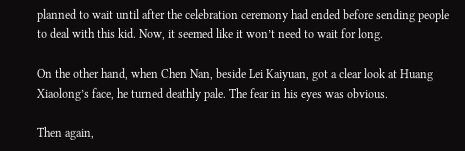planned to wait until after the celebration ceremony had ended before sending people to deal with this kid. Now, it seemed like it won’t need to wait for long.

On the other hand, when Chen Nan, beside Lei Kaiyuan, got a clear look at Huang Xiaolong’s face, he turned deathly pale. The fear in his eyes was obvious.

Then again,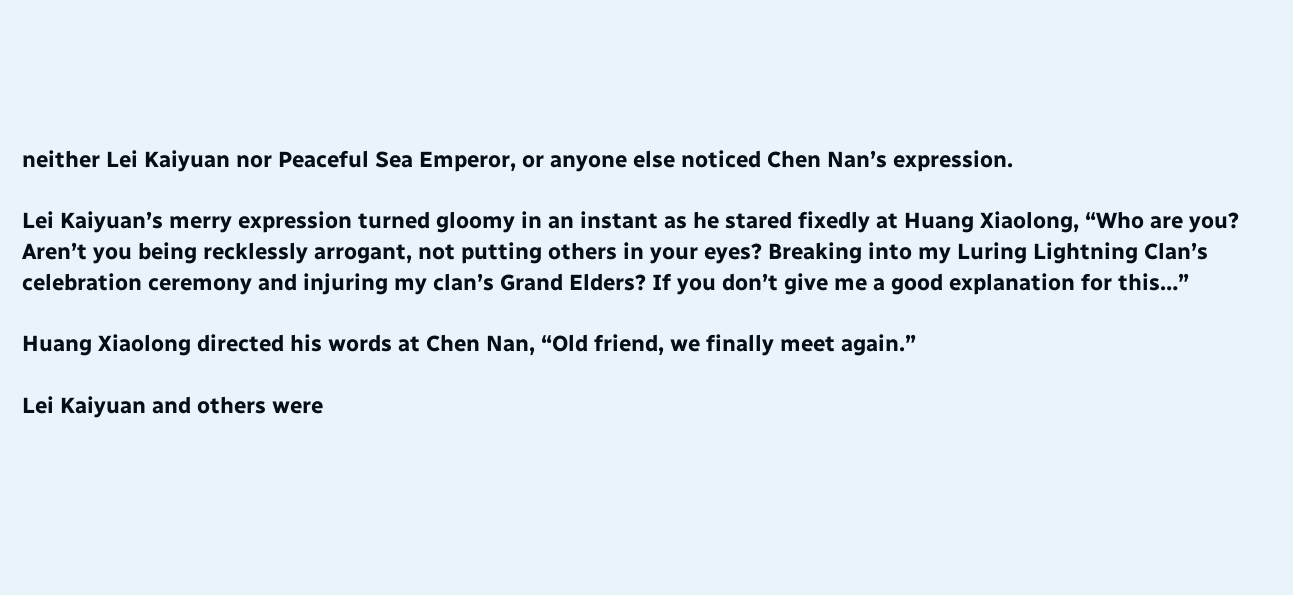neither Lei Kaiyuan nor Peaceful Sea Emperor, or anyone else noticed Chen Nan’s expression.

Lei Kaiyuan’s merry expression turned gloomy in an instant as he stared fixedly at Huang Xiaolong, “Who are you? Aren’t you being recklessly arrogant, not putting others in your eyes? Breaking into my Luring Lightning Clan’s celebration ceremony and injuring my clan’s Grand Elders? If you don’t give me a good explanation for this…”

Huang Xiaolong directed his words at Chen Nan, “Old friend, we finally meet again.”

Lei Kaiyuan and others were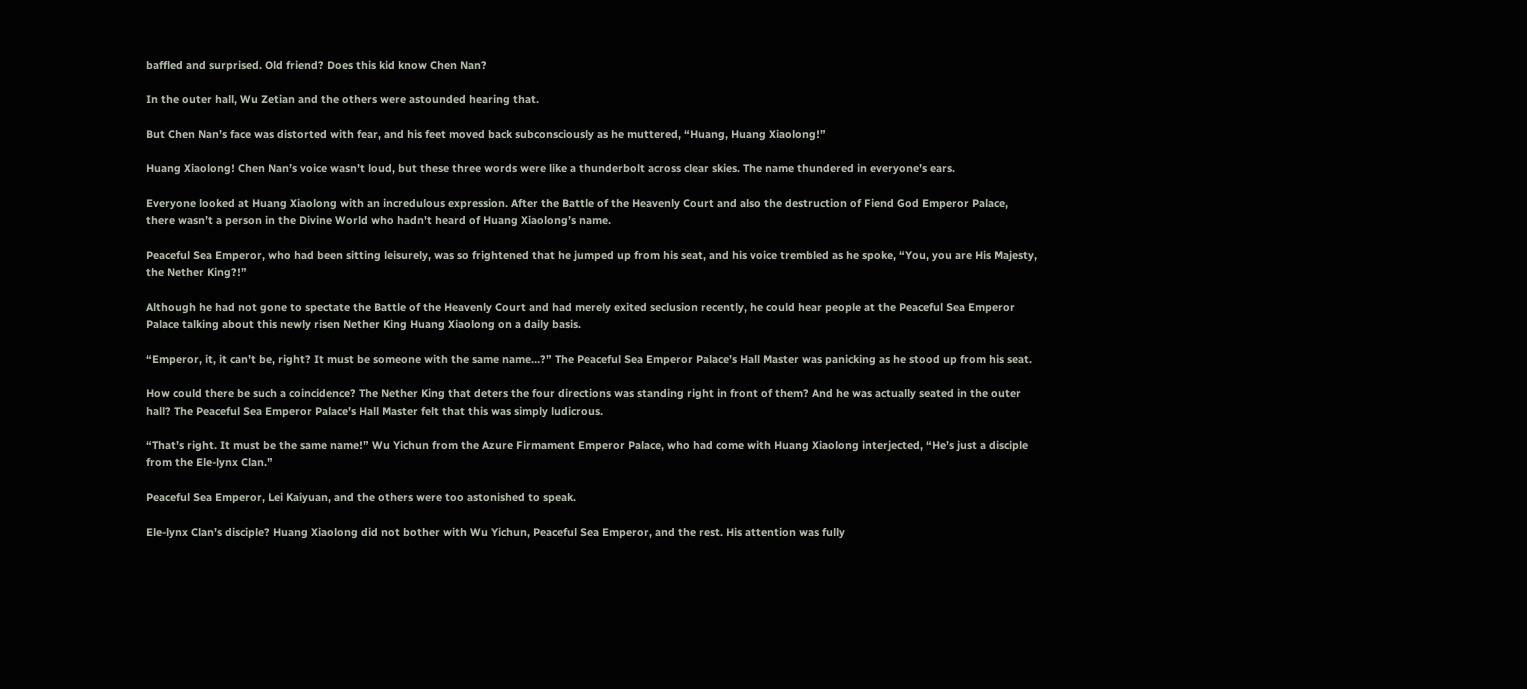baffled and surprised. Old friend? Does this kid know Chen Nan?

In the outer hall, Wu Zetian and the others were astounded hearing that.

But Chen Nan’s face was distorted with fear, and his feet moved back subconsciously as he muttered, “Huang, Huang Xiaolong!”

Huang Xiaolong! Chen Nan’s voice wasn’t loud, but these three words were like a thunderbolt across clear skies. The name thundered in everyone’s ears.

Everyone looked at Huang Xiaolong with an incredulous expression. After the Battle of the Heavenly Court and also the destruction of Fiend God Emperor Palace, there wasn’t a person in the Divine World who hadn't heard of Huang Xiaolong’s name.

Peaceful Sea Emperor, who had been sitting leisurely, was so frightened that he jumped up from his seat, and his voice trembled as he spoke, “You, you are His Majesty, the Nether King?!”

Although he had not gone to spectate the Battle of the Heavenly Court and had merely exited seclusion recently, he could hear people at the Peaceful Sea Emperor Palace talking about this newly risen Nether King Huang Xiaolong on a daily basis.

“Emperor, it, it can’t be, right? It must be someone with the same name…?” The Peaceful Sea Emperor Palace’s Hall Master was panicking as he stood up from his seat.

How could there be such a coincidence? The Nether King that deters the four directions was standing right in front of them? And he was actually seated in the outer hall? The Peaceful Sea Emperor Palace’s Hall Master felt that this was simply ludicrous.

“That’s right. It must be the same name!” Wu Yichun from the Azure Firmament Emperor Palace, who had come with Huang Xiaolong interjected, “He’s just a disciple from the Ele-lynx Clan.”

Peaceful Sea Emperor, Lei Kaiyuan, and the others were too astonished to speak.

Ele-lynx Clan’s disciple? Huang Xiaolong did not bother with Wu Yichun, Peaceful Sea Emperor, and the rest. His attention was fully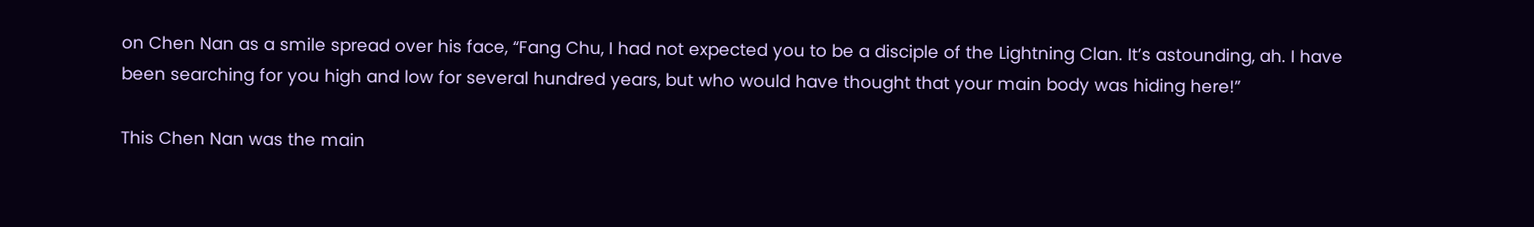on Chen Nan as a smile spread over his face, “Fang Chu, I had not expected you to be a disciple of the Lightning Clan. It’s astounding, ah. I have been searching for you high and low for several hundred years, but who would have thought that your main body was hiding here!”

This Chen Nan was the main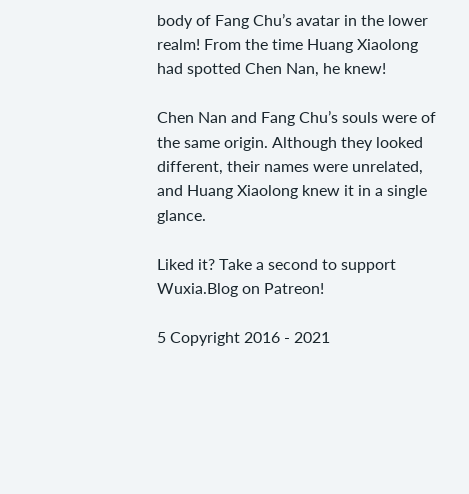body of Fang Chu’s avatar in the lower realm! From the time Huang Xiaolong had spotted Chen Nan, he knew!

Chen Nan and Fang Chu’s souls were of the same origin. Although they looked different, their names were unrelated, and Huang Xiaolong knew it in a single glance.

Liked it? Take a second to support Wuxia.Blog on Patreon!

5 Copyright 2016 - 2021